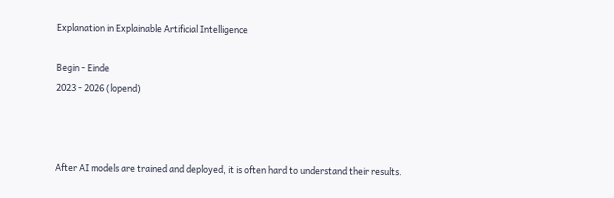Explanation in Explainable Artificial Intelligence

Begin - Einde
2023 - 2026 (lopend)



After AI models are trained and deployed, it is often hard to understand their results.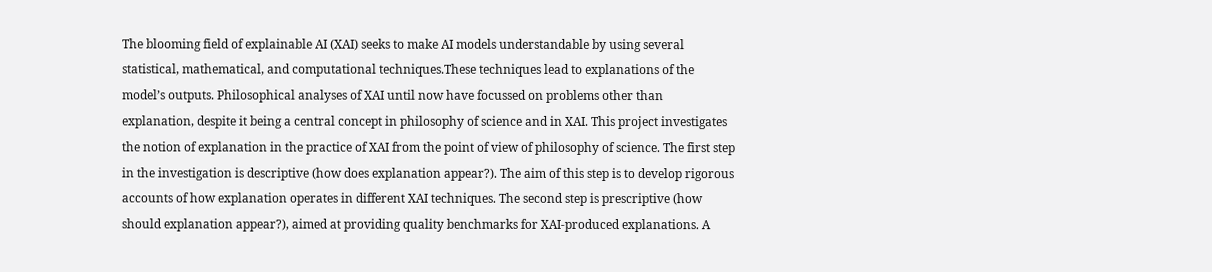The blooming field of explainable AI (XAI) seeks to make AI models understandable by using several statistical, mathematical, and computational techniques.These techniques lead to explanations of the model’s outputs. Philosophical analyses of XAI until now have focussed on problems other than explanation, despite it being a central concept in philosophy of science and in XAI. This project investigates the notion of explanation in the practice of XAI from the point of view of philosophy of science. The first step in the investigation is descriptive (how does explanation appear?). The aim of this step is to develop rigorous accounts of how explanation operates in different XAI techniques. The second step is prescriptive (how should explanation appear?), aimed at providing quality benchmarks for XAI-produced explanations. A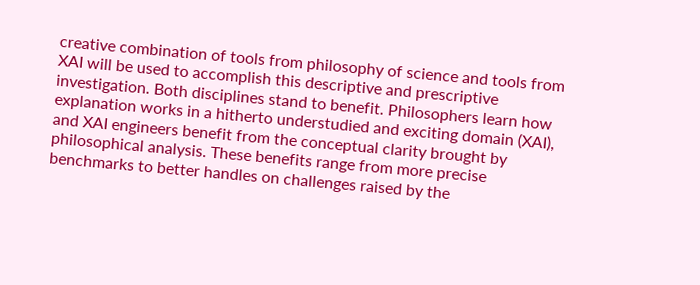creative combination of tools from philosophy of science and tools from XAI will be used to accomplish this descriptive and prescriptive investigation. Both disciplines stand to benefit. Philosophers learn how explanation works in a hitherto understudied and exciting domain (XAI), and XAI engineers benefit from the conceptual clarity brought by philosophical analysis. These benefits range from more precise benchmarks to better handles on challenges raised by the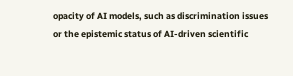opacity of AI models, such as discrimination issues or the epistemic status of AI-driven scientific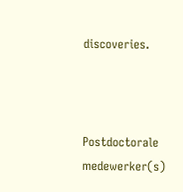discoveries.



Postdoctorale medewerker(s)